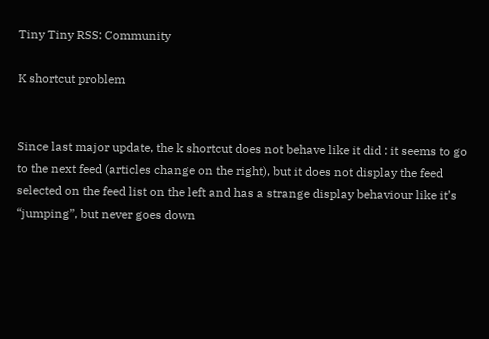Tiny Tiny RSS: Community

K shortcut problem


Since last major update, the k shortcut does not behave like it did : it seems to go to the next feed (articles change on the right), but it does not display the feed selected on the feed list on the left and has a strange display behaviour like it’s “jumping”, but never goes down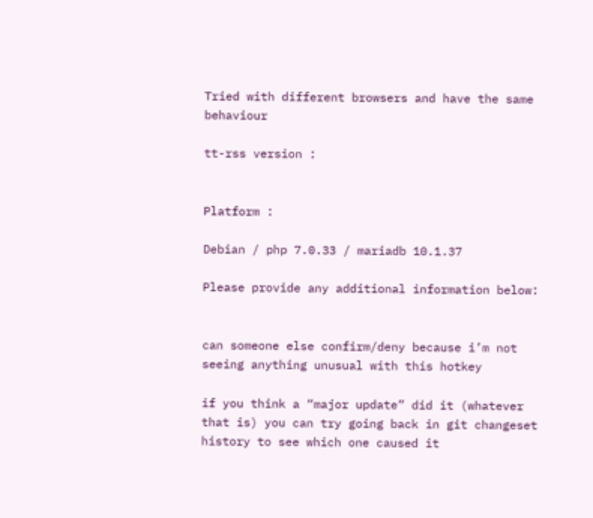Tried with different browsers and have the same behaviour

tt-rss version :


Platform :

Debian / php 7.0.33 / mariadb 10.1.37

Please provide any additional information below:


can someone else confirm/deny because i’m not seeing anything unusual with this hotkey

if you think a “major update” did it (whatever that is) you can try going back in git changeset history to see which one caused it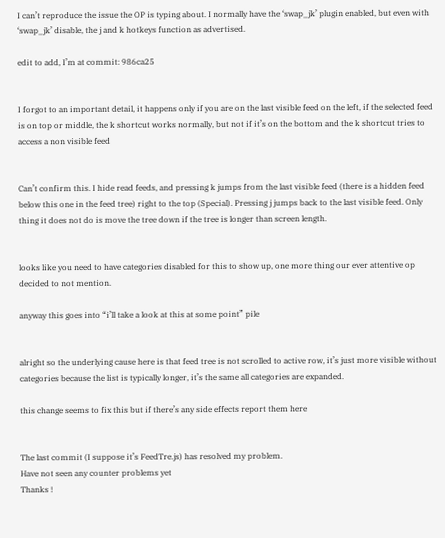I can’t reproduce the issue the OP is typing about. I normally have the ‘swap_jk’ plugin enabled, but even with ‘swap_jk’ disable, the j and k hotkeys function as advertised.

edit to add, I’m at commit: 986ca25


I forgot to an important detail, it happens only if you are on the last visible feed on the left, if the selected feed is on top or middle, the k shortcut works normally, but not if it’s on the bottom and the k shortcut tries to access a non visible feed


Can’t confirm this. I hide read feeds, and pressing k jumps from the last visible feed (there is a hidden feed below this one in the feed tree) right to the top (Special). Pressing j jumps back to the last visible feed. Only thing it does not do is move the tree down if the tree is longer than screen length.


looks like you need to have categories disabled for this to show up, one more thing our ever attentive op decided to not mention.

anyway this goes into “i’ll take a look at this at some point” pile


alright so the underlying cause here is that feed tree is not scrolled to active row, it’s just more visible without categories because the list is typically longer, it’s the same all categories are expanded.

this change seems to fix this but if there’s any side effects report them here


The last commit (I suppose it’s FeedTre.js) has resolved my problem.
Have not seen any counter problems yet
Thanks !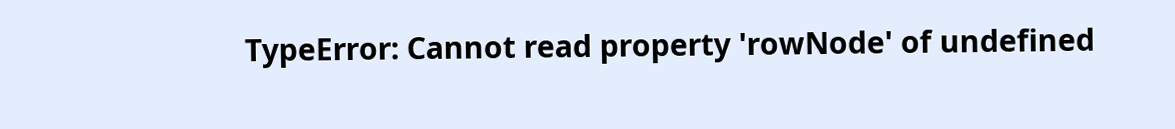TypeError: Cannot read property 'rowNode' of undefined